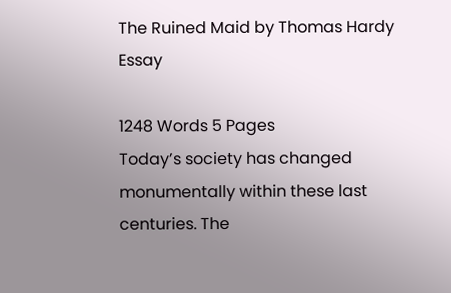The Ruined Maid by Thomas Hardy Essay

1248 Words 5 Pages
Today’s society has changed monumentally within these last centuries. The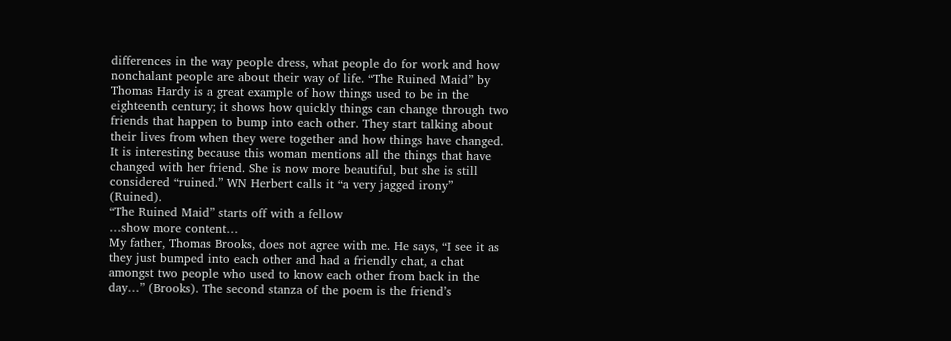differences in the way people dress, what people do for work and how nonchalant people are about their way of life. “The Ruined Maid” by Thomas Hardy is a great example of how things used to be in the eighteenth century; it shows how quickly things can change through two friends that happen to bump into each other. They start talking about their lives from when they were together and how things have changed. It is interesting because this woman mentions all the things that have changed with her friend. She is now more beautiful, but she is still considered “ruined.” WN Herbert calls it “a very jagged irony” (Ruined).
“The Ruined Maid” starts off with a fellow
…show more content…
My father, Thomas Brooks, does not agree with me. He says, “I see it as they just bumped into each other and had a friendly chat, a chat amongst two people who used to know each other from back in the day…” (Brooks). The second stanza of the poem is the friend’s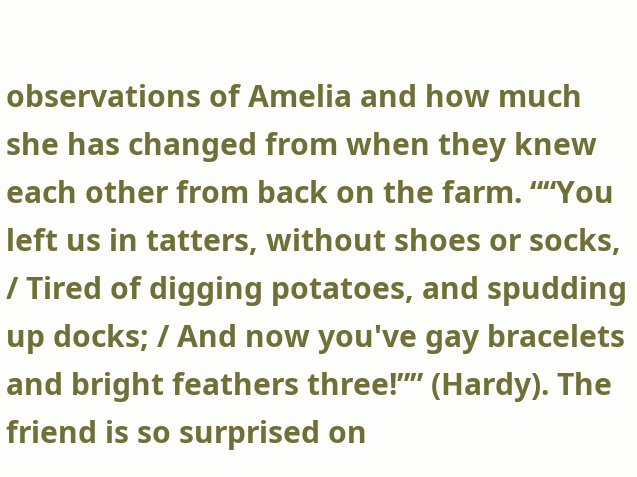observations of Amelia and how much she has changed from when they knew each other from back on the farm. ““You left us in tatters, without shoes or socks, / Tired of digging potatoes, and spudding up docks; / And now you've gay bracelets and bright feathers three!”” (Hardy). The friend is so surprised on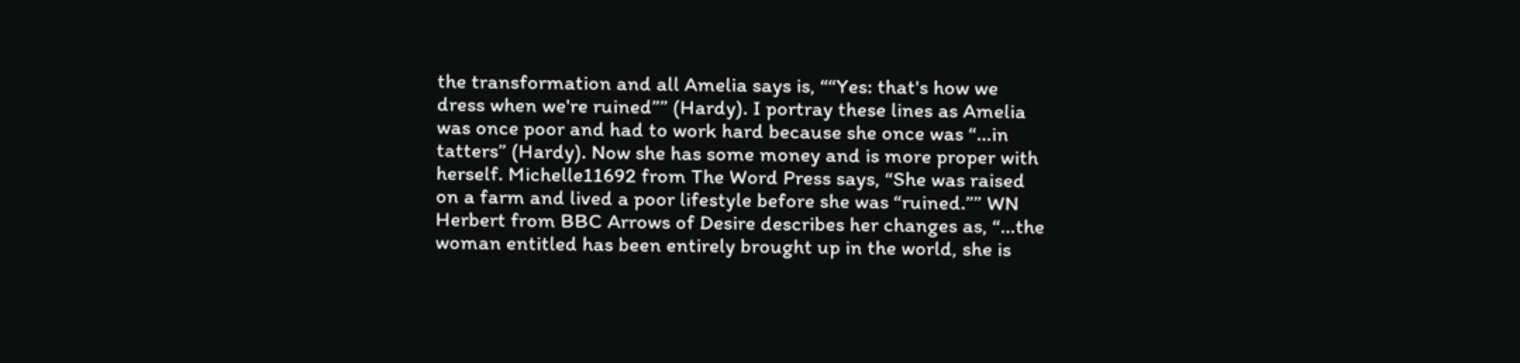the transformation and all Amelia says is, ““Yes: that's how we dress when we're ruined”” (Hardy). I portray these lines as Amelia was once poor and had to work hard because she once was “…in tatters” (Hardy). Now she has some money and is more proper with herself. Michelle11692 from The Word Press says, “She was raised on a farm and lived a poor lifestyle before she was “ruined.”” WN Herbert from BBC Arrows of Desire describes her changes as, “…the woman entitled has been entirely brought up in the world, she is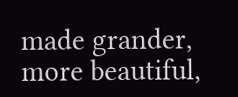made grander, more beautiful,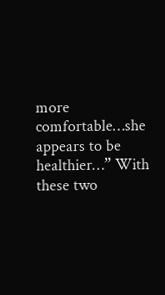more comfortable…she appears to be healthier…” With these two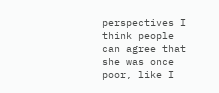perspectives I think people can agree that she was once poor, like I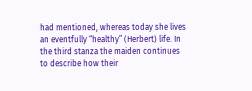had mentioned, whereas today she lives an eventfully “healthy” (Herbert) life. In the third stanza the maiden continues to describe how their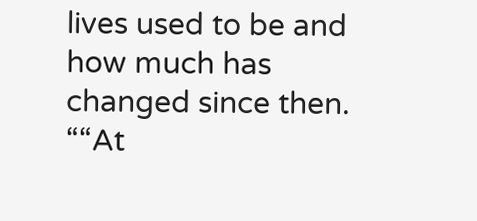lives used to be and how much has changed since then. ““At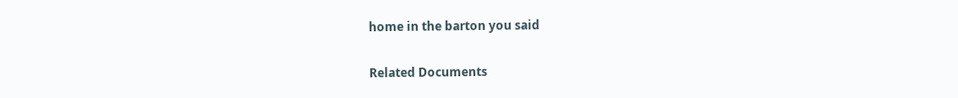home in the barton you said

Related Documents